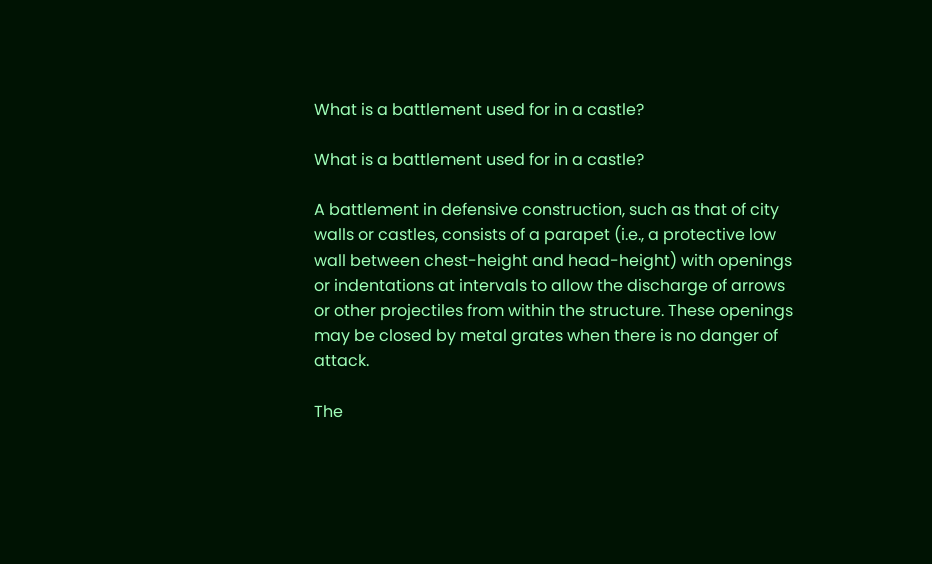What is a battlement used for in a castle?

What is a battlement used for in a castle?

A battlement in defensive construction, such as that of city walls or castles, consists of a parapet (i.e., a protective low wall between chest-height and head-height) with openings or indentations at intervals to allow the discharge of arrows or other projectiles from within the structure. These openings may be closed by metal grates when there is no danger of attack.

The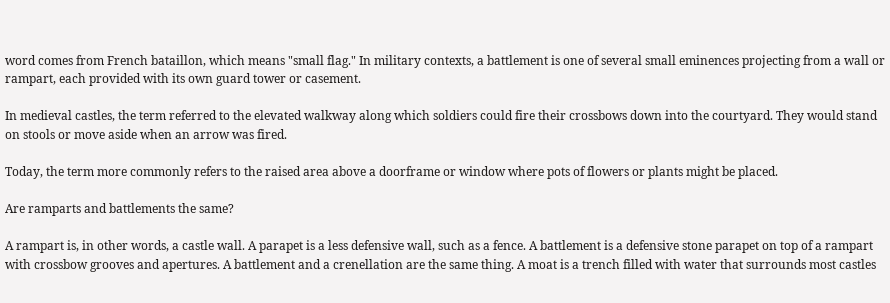word comes from French bataillon, which means "small flag." In military contexts, a battlement is one of several small eminences projecting from a wall or rampart, each provided with its own guard tower or casement.

In medieval castles, the term referred to the elevated walkway along which soldiers could fire their crossbows down into the courtyard. They would stand on stools or move aside when an arrow was fired.

Today, the term more commonly refers to the raised area above a doorframe or window where pots of flowers or plants might be placed.

Are ramparts and battlements the same?

A rampart is, in other words, a castle wall. A parapet is a less defensive wall, such as a fence. A battlement is a defensive stone parapet on top of a rampart with crossbow grooves and apertures. A battlement and a crenellation are the same thing. A moat is a trench filled with water that surrounds most castles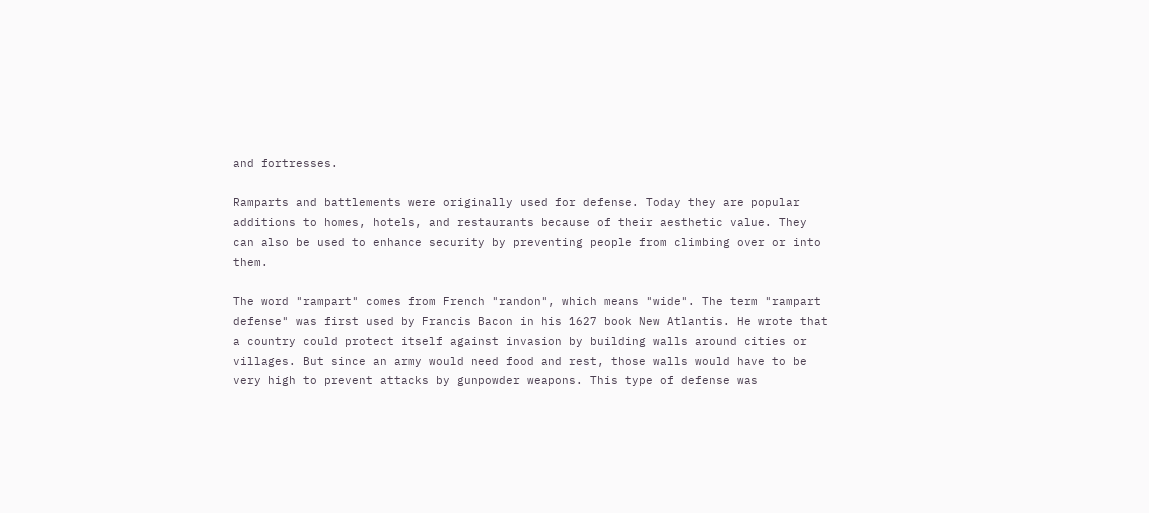and fortresses.

Ramparts and battlements were originally used for defense. Today they are popular additions to homes, hotels, and restaurants because of their aesthetic value. They can also be used to enhance security by preventing people from climbing over or into them.

The word "rampart" comes from French "randon", which means "wide". The term "rampart defense" was first used by Francis Bacon in his 1627 book New Atlantis. He wrote that a country could protect itself against invasion by building walls around cities or villages. But since an army would need food and rest, those walls would have to be very high to prevent attacks by gunpowder weapons. This type of defense was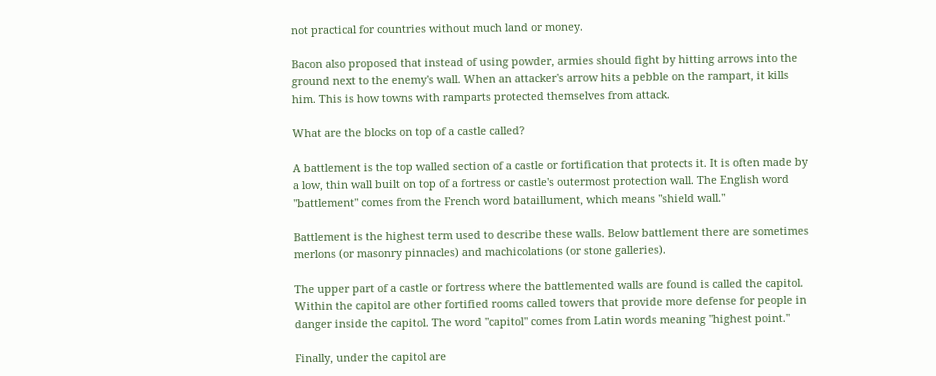not practical for countries without much land or money.

Bacon also proposed that instead of using powder, armies should fight by hitting arrows into the ground next to the enemy's wall. When an attacker's arrow hits a pebble on the rampart, it kills him. This is how towns with ramparts protected themselves from attack.

What are the blocks on top of a castle called?

A battlement is the top walled section of a castle or fortification that protects it. It is often made by a low, thin wall built on top of a fortress or castle's outermost protection wall. The English word "battlement" comes from the French word bataillument, which means "shield wall."

Battlement is the highest term used to describe these walls. Below battlement there are sometimes merlons (or masonry pinnacles) and machicolations (or stone galleries).

The upper part of a castle or fortress where the battlemented walls are found is called the capitol. Within the capitol are other fortified rooms called towers that provide more defense for people in danger inside the capitol. The word "capitol" comes from Latin words meaning "highest point."

Finally, under the capitol are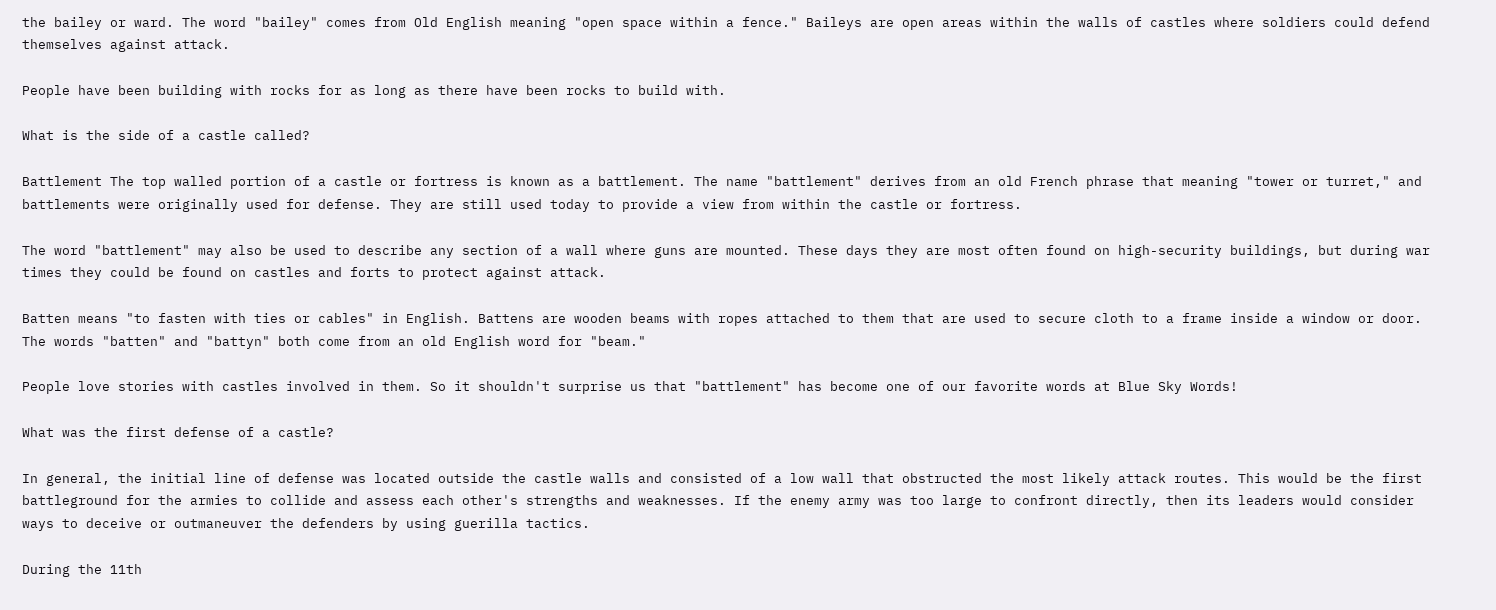the bailey or ward. The word "bailey" comes from Old English meaning "open space within a fence." Baileys are open areas within the walls of castles where soldiers could defend themselves against attack.

People have been building with rocks for as long as there have been rocks to build with.

What is the side of a castle called?

Battlement The top walled portion of a castle or fortress is known as a battlement. The name "battlement" derives from an old French phrase that meaning "tower or turret," and battlements were originally used for defense. They are still used today to provide a view from within the castle or fortress.

The word "battlement" may also be used to describe any section of a wall where guns are mounted. These days they are most often found on high-security buildings, but during war times they could be found on castles and forts to protect against attack.

Batten means "to fasten with ties or cables" in English. Battens are wooden beams with ropes attached to them that are used to secure cloth to a frame inside a window or door. The words "batten" and "battyn" both come from an old English word for "beam."

People love stories with castles involved in them. So it shouldn't surprise us that "battlement" has become one of our favorite words at Blue Sky Words!

What was the first defense of a castle?

In general, the initial line of defense was located outside the castle walls and consisted of a low wall that obstructed the most likely attack routes. This would be the first battleground for the armies to collide and assess each other's strengths and weaknesses. If the enemy army was too large to confront directly, then its leaders would consider ways to deceive or outmaneuver the defenders by using guerilla tactics.

During the 11th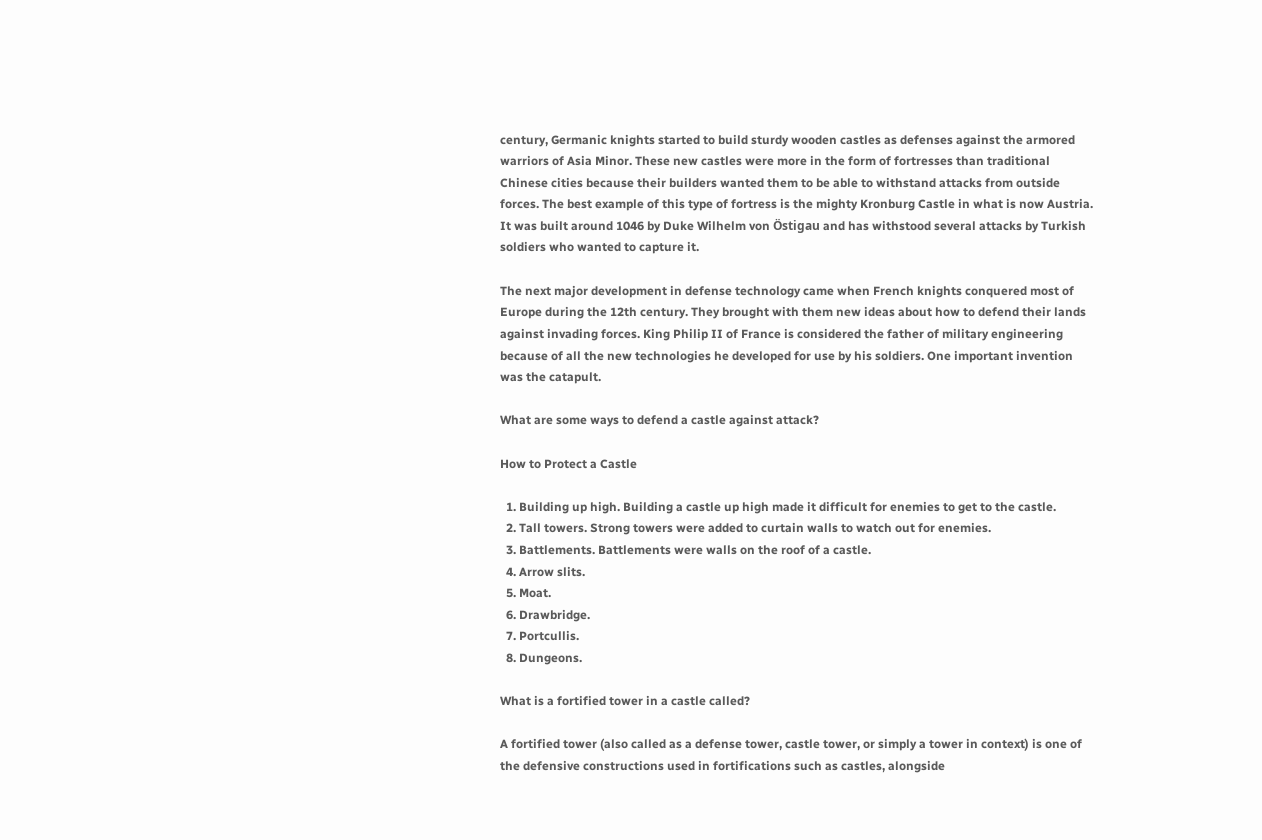century, Germanic knights started to build sturdy wooden castles as defenses against the armored warriors of Asia Minor. These new castles were more in the form of fortresses than traditional Chinese cities because their builders wanted them to be able to withstand attacks from outside forces. The best example of this type of fortress is the mighty Kronburg Castle in what is now Austria. It was built around 1046 by Duke Wilhelm von Östigau and has withstood several attacks by Turkish soldiers who wanted to capture it.

The next major development in defense technology came when French knights conquered most of Europe during the 12th century. They brought with them new ideas about how to defend their lands against invading forces. King Philip II of France is considered the father of military engineering because of all the new technologies he developed for use by his soldiers. One important invention was the catapult.

What are some ways to defend a castle against attack?

How to Protect a Castle

  1. Building up high. Building a castle up high made it difficult for enemies to get to the castle.
  2. Tall towers. Strong towers were added to curtain walls to watch out for enemies.
  3. Battlements. Battlements were walls on the roof of a castle.
  4. Arrow slits.
  5. Moat.
  6. Drawbridge.
  7. Portcullis.
  8. Dungeons.

What is a fortified tower in a castle called?

A fortified tower (also called as a defense tower, castle tower, or simply a tower in context) is one of the defensive constructions used in fortifications such as castles, alongside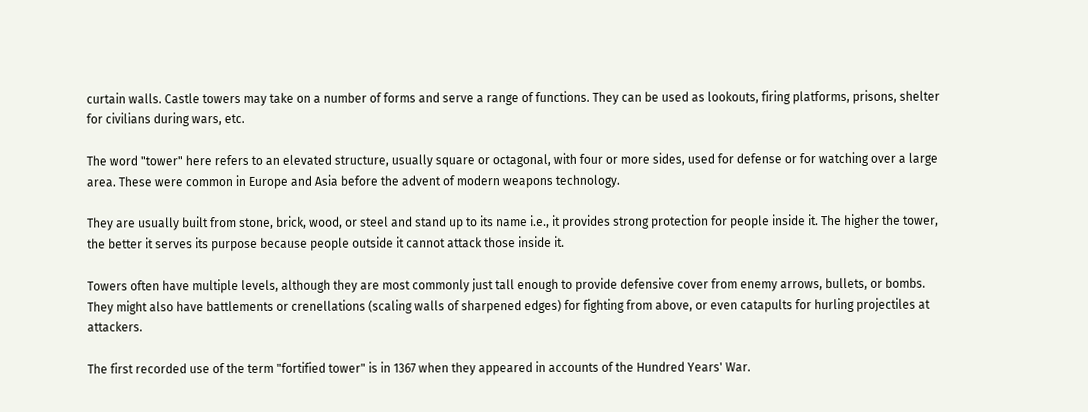curtain walls. Castle towers may take on a number of forms and serve a range of functions. They can be used as lookouts, firing platforms, prisons, shelter for civilians during wars, etc.

The word "tower" here refers to an elevated structure, usually square or octagonal, with four or more sides, used for defense or for watching over a large area. These were common in Europe and Asia before the advent of modern weapons technology.

They are usually built from stone, brick, wood, or steel and stand up to its name i.e., it provides strong protection for people inside it. The higher the tower, the better it serves its purpose because people outside it cannot attack those inside it.

Towers often have multiple levels, although they are most commonly just tall enough to provide defensive cover from enemy arrows, bullets, or bombs. They might also have battlements or crenellations (scaling walls of sharpened edges) for fighting from above, or even catapults for hurling projectiles at attackers.

The first recorded use of the term "fortified tower" is in 1367 when they appeared in accounts of the Hundred Years' War.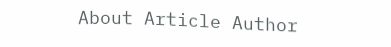About Article Author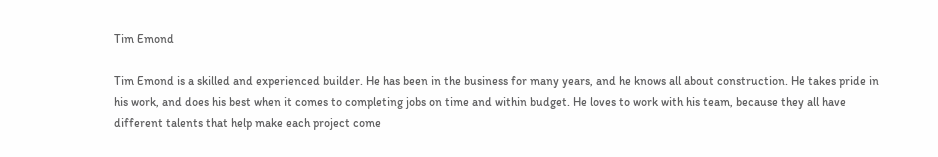Tim Emond

Tim Emond is a skilled and experienced builder. He has been in the business for many years, and he knows all about construction. He takes pride in his work, and does his best when it comes to completing jobs on time and within budget. He loves to work with his team, because they all have different talents that help make each project come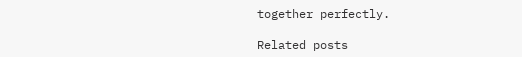together perfectly.

Related posts